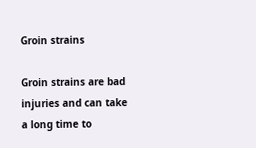Groin strains

Groin strains are bad injuries and can take a long time to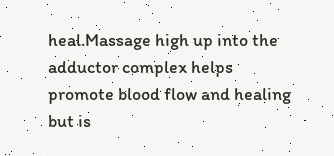heal.Massage high up into the adductor complex helps promote blood flow and healing but is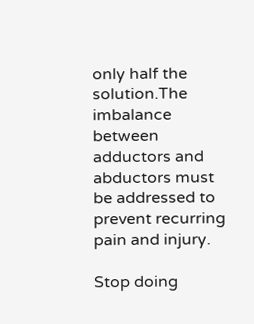only half the solution.The imbalance between adductors and abductors must be addressed to prevent recurring pain and injury.

Stop doing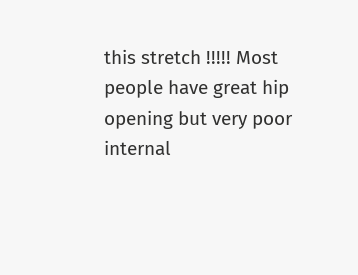this stretch !!!!! Most people have great hip opening but very poor internal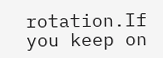rotation.If you keep on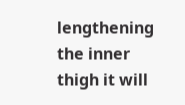lengthening the inner thigh it will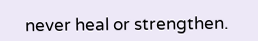never heal or strengthen.